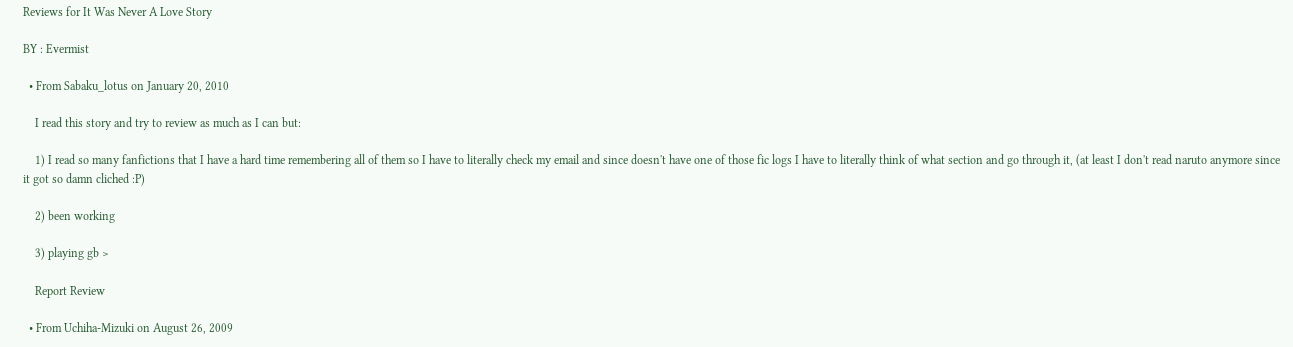Reviews for It Was Never A Love Story

BY : Evermist

  • From Sabaku_lotus on January 20, 2010

    I read this story and try to review as much as I can but:

    1) I read so many fanfictions that I have a hard time remembering all of them so I have to literally check my email and since doesn't have one of those fic logs I have to literally think of what section and go through it, (at least I don't read naruto anymore since it got so damn cliched :P)

    2) been working

    3) playing gb >

    Report Review

  • From Uchiha-Mizuki on August 26, 2009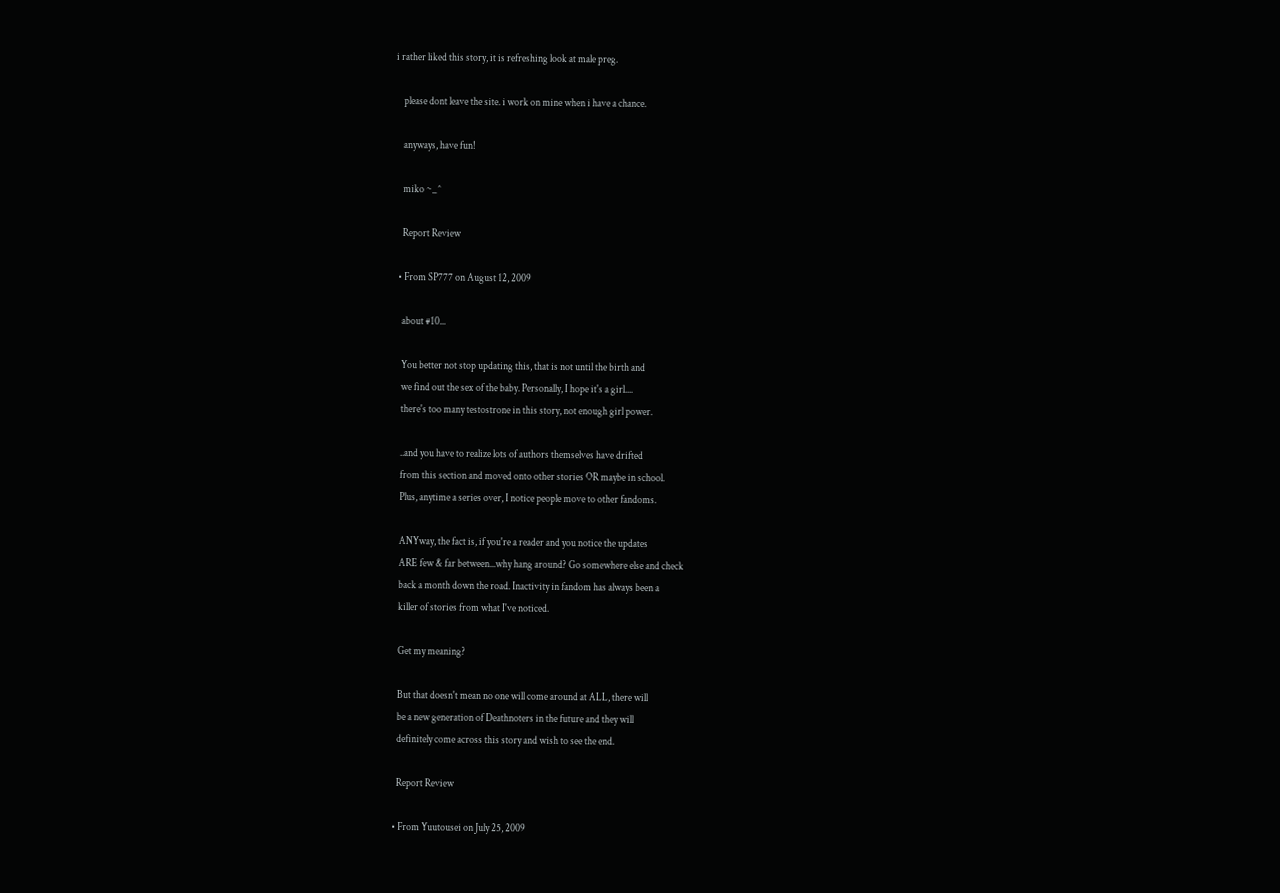i rather liked this story, it is refreshing look at male preg.

    please dont leave the site. i work on mine when i have a chance.

    anyways, have fun!

    miko ~_^

    Report Review

  • From SP777 on August 12, 2009

    about #10...

    You better not stop updating this, that is not until the birth and
    we find out the sex of the baby. Personally, I hope it's a girl....
    there's too many testostrone in this story, not enough girl power.

    ..and you have to realize lots of authors themselves have drifted
    from this section and moved onto other stories OR maybe in school.
    Plus, anytime a series over, I notice people move to other fandoms.

    ANYway, the fact is, if you're a reader and you notice the updates
    ARE few & far between...why hang around? Go somewhere else and check
    back a month down the road. Inactivity in fandom has always been a
    killer of stories from what I've noticed.

    Get my meaning?

    But that doesn't mean no one will come around at ALL, there will
    be a new generation of Deathnoters in the future and they will
    definitely come across this story and wish to see the end.

    Report Review

  • From Yuutousei on July 25, 2009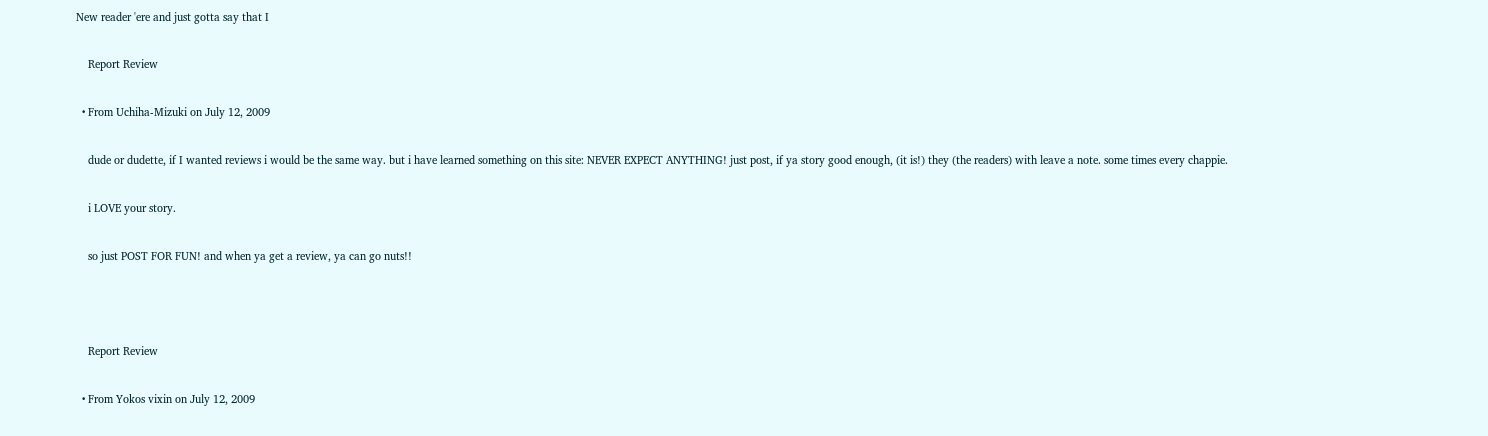New reader 'ere and just gotta say that I

    Report Review

  • From Uchiha-Mizuki on July 12, 2009

    dude or dudette, if I wanted reviews i would be the same way. but i have learned something on this site: NEVER EXPECT ANYTHING! just post, if ya story good enough, (it is!) they (the readers) with leave a note. some times every chappie.

    i LOVE your story.

    so just POST FOR FUN! and when ya get a review, ya can go nuts!!



    Report Review

  • From Yokos vixin on July 12, 2009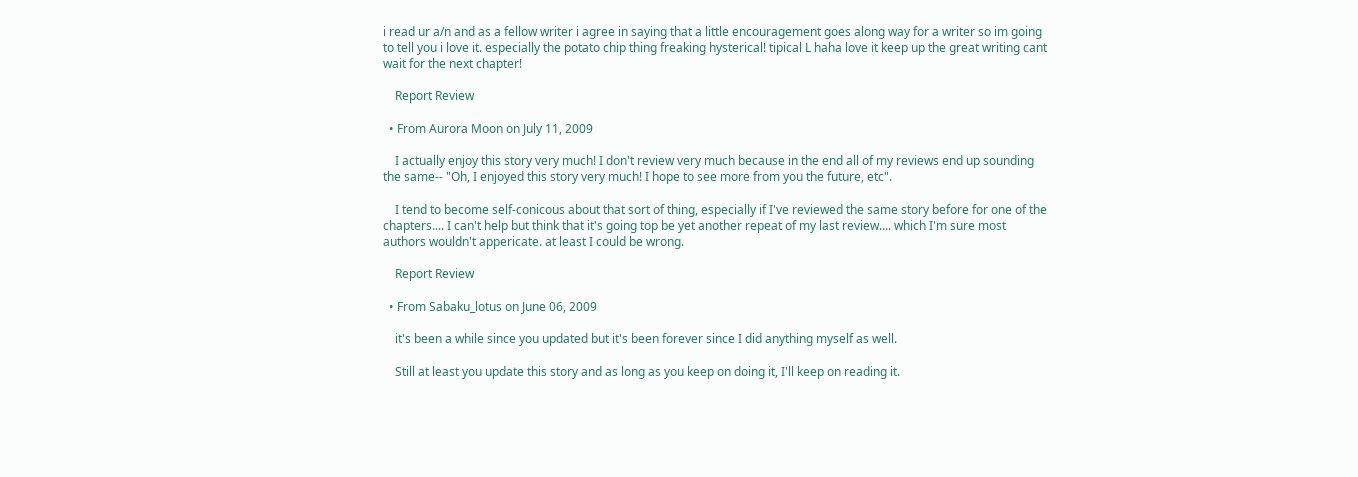i read ur a/n and as a fellow writer i agree in saying that a little encouragement goes along way for a writer so im going to tell you i love it. especially the potato chip thing freaking hysterical! tipical L haha love it keep up the great writing cant wait for the next chapter!

    Report Review

  • From Aurora Moon on July 11, 2009

    I actually enjoy this story very much! I don't review very much because in the end all of my reviews end up sounding the same-- "Oh, I enjoyed this story very much! I hope to see more from you the future, etc".

    I tend to become self-conicous about that sort of thing, especially if I've reviewed the same story before for one of the chapters.... I can't help but think that it's going top be yet another repeat of my last review.... which I'm sure most authors wouldn't appericate. at least I could be wrong.

    Report Review

  • From Sabaku_lotus on June 06, 2009

    it's been a while since you updated but it's been forever since I did anything myself as well.

    Still at least you update this story and as long as you keep on doing it, I'll keep on reading it.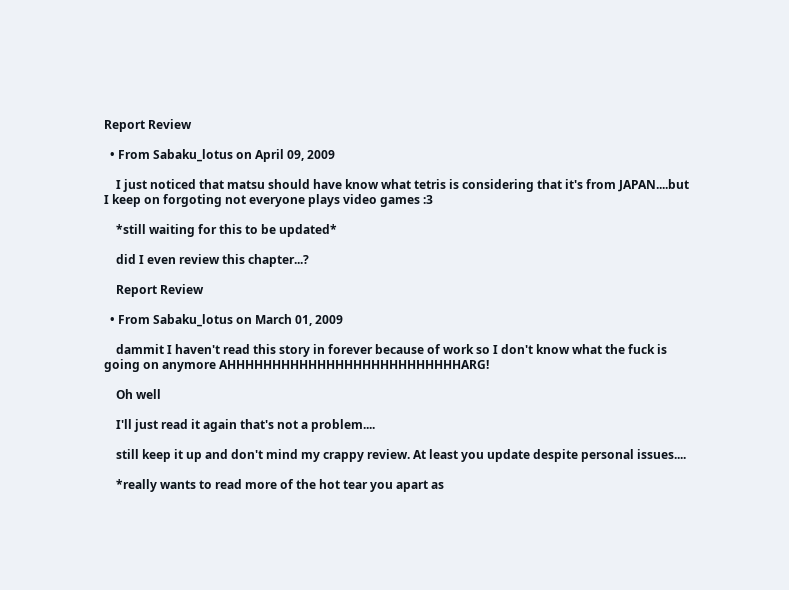Report Review

  • From Sabaku_lotus on April 09, 2009

    I just noticed that matsu should have know what tetris is considering that it's from JAPAN....but I keep on forgoting not everyone plays video games :3

    *still waiting for this to be updated*

    did I even review this chapter...?

    Report Review

  • From Sabaku_lotus on March 01, 2009

    dammit I haven't read this story in forever because of work so I don't know what the fuck is going on anymore AHHHHHHHHHHHHHHHHHHHHHHHHHHARG!

    Oh well

    I'll just read it again that's not a problem....

    still keep it up and don't mind my crappy review. At least you update despite personal issues....

    *really wants to read more of the hot tear you apart as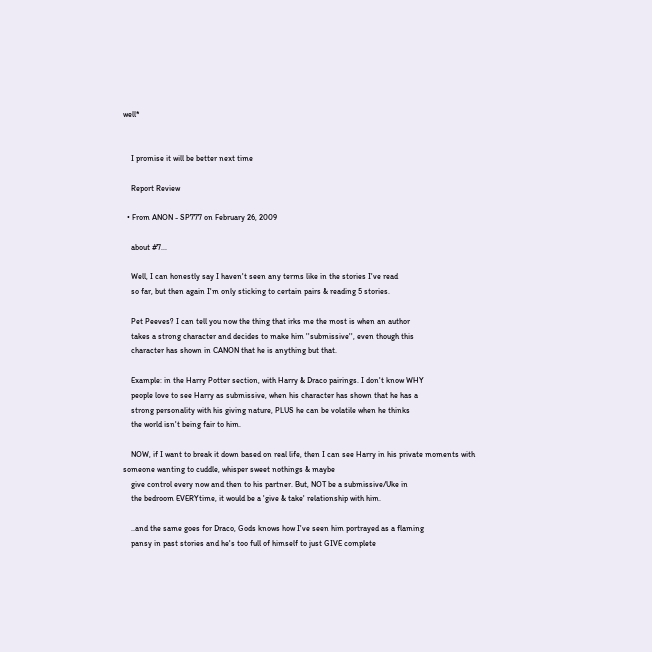well*


    I promise it will be better next time

    Report Review

  • From ANON - SP777 on February 26, 2009

    about #7...

    Well, I can honestly say I haven't seen any terms like in the stories I've read
    so far, but then again I'm only sticking to certain pairs & reading 5 stories.

    Pet Peeves? I can tell you now the thing that irks me the most is when an author
    takes a strong character and decides to make him ''submissive'', even though this
    character has shown in CANON that he is anything but that.

    Example: in the Harry Potter section, with Harry & Draco pairings. I don't know WHY
    people love to see Harry as submissive, when his character has shown that he has a
    strong personality with his giving nature, PLUS he can be volatile when he thinks
    the world isn't being fair to him.

    NOW, if I want to break it down based on real life, then I can see Harry in his private moments with someone wanting to cuddle, whisper sweet nothings & maybe
    give control every now and then to his partner. But, NOT be a submissive/Uke in
    the bedroom EVERYtime, it would be a 'give & take' relationship with him.

    ..and the same goes for Draco, Gods knows how I've seen him portrayed as a flaming
    pansy in past stories and he's too full of himself to just GIVE complete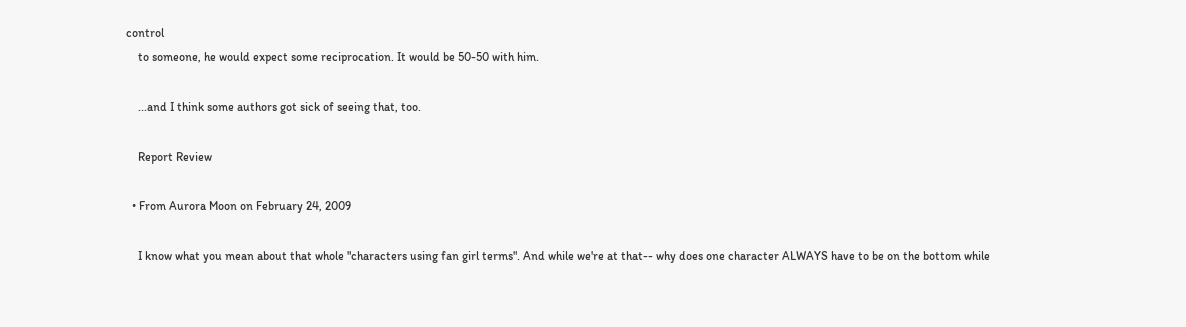control
    to someone, he would expect some reciprocation. It would be 50-50 with him.

    ...and I think some authors got sick of seeing that, too.

    Report Review

  • From Aurora Moon on February 24, 2009

    I know what you mean about that whole "characters using fan girl terms". And while we're at that-- why does one character ALWAYS have to be on the bottom while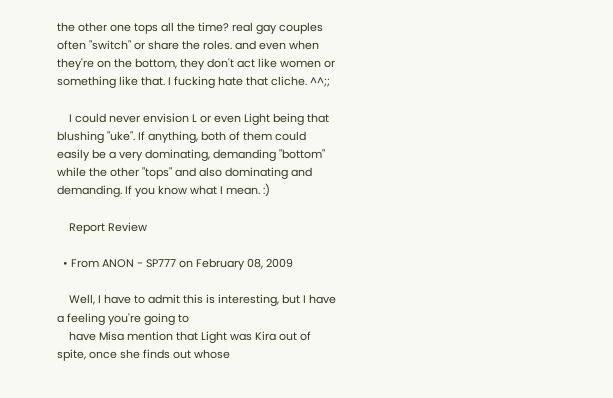the other one tops all the time? real gay couples often "switch" or share the roles. and even when they're on the bottom, they don't act like women or something like that. I fucking hate that cliche. ^^;;

    I could never envision L or even Light being that blushing "uke". If anything, both of them could easily be a very dominating, demanding "bottom" while the other "tops" and also dominating and demanding. If you know what I mean. :)

    Report Review

  • From ANON - SP777 on February 08, 2009

    Well, I have to admit this is interesting, but I have a feeling you're going to
    have Misa mention that Light was Kira out of spite, once she finds out whose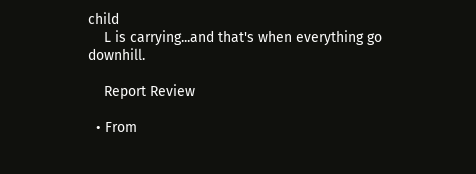child
    L is carrying...and that's when everything go downhill.

    Report Review

  • From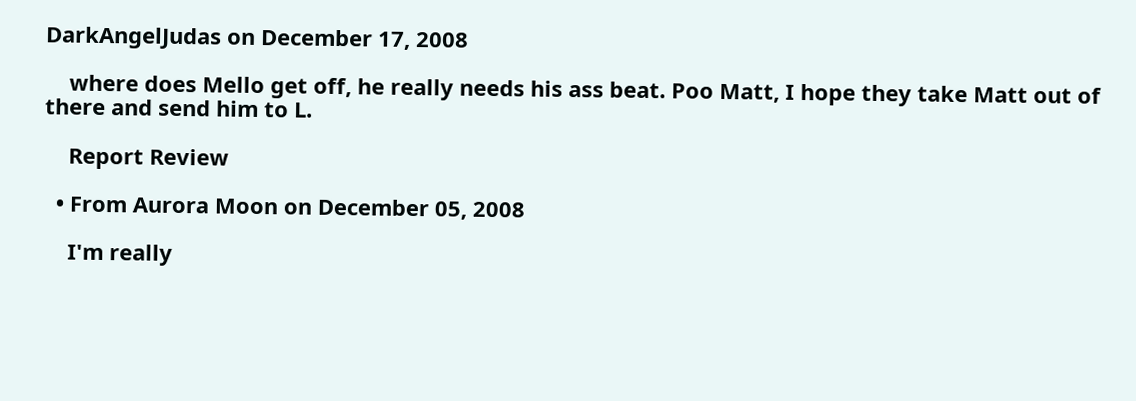DarkAngelJudas on December 17, 2008

    where does Mello get off, he really needs his ass beat. Poo Matt, I hope they take Matt out of there and send him to L.

    Report Review

  • From Aurora Moon on December 05, 2008

    I'm really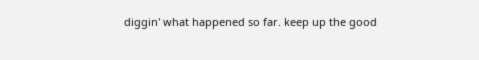diggin' what happened so far. keep up the good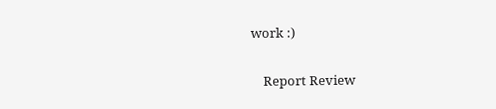work :)

    Report Review